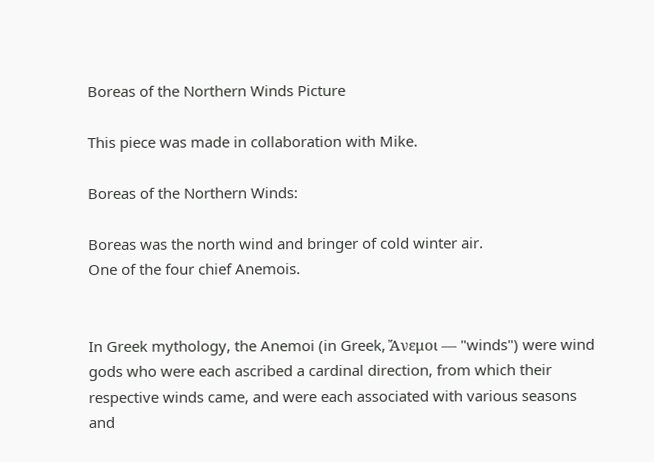Boreas of the Northern Winds Picture

This piece was made in collaboration with Mike.

Boreas of the Northern Winds:

Boreas was the north wind and bringer of cold winter air.
One of the four chief Anemois.


In Greek mythology, the Anemoi (in Greek, Ἄνεμοι — "winds") were wind gods who were each ascribed a cardinal direction, from which their respective winds came, and were each associated with various seasons and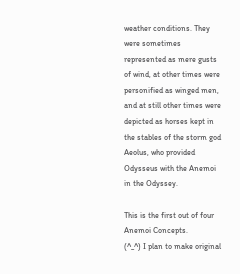weather conditions. They were sometimes represented as mere gusts of wind, at other times were personified as winged men, and at still other times were depicted as horses kept in the stables of the storm god Aeolus, who provided Odysseus with the Anemoi in the Odyssey.

This is the first out of four Anemoi Concepts.
(^_^) I plan to make original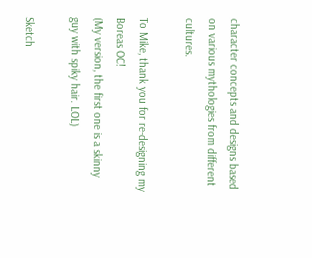character concepts and designs based on various mythologies from different cultures.

To Mike, thank you for re-designing my Boreas OC!
(My version, the first one is a skinny guy with spiky hair. LOL)

Sketch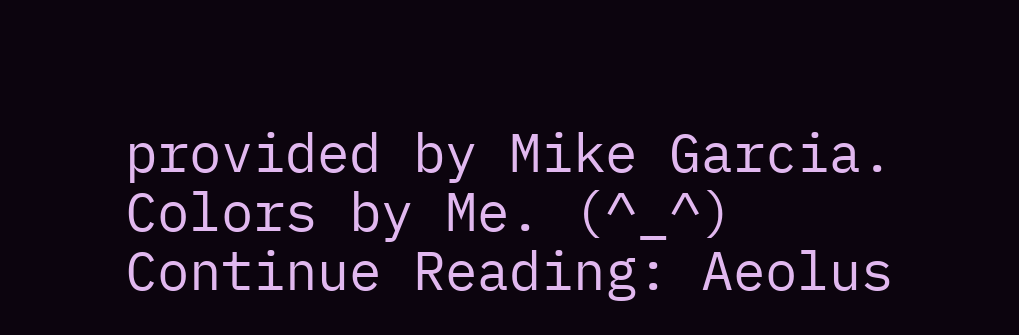provided by Mike Garcia.
Colors by Me. (^_^)
Continue Reading: Aeolus